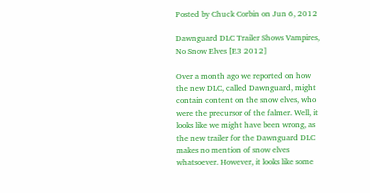Posted by Chuck Corbin on Jun 6, 2012

Dawnguard DLC Trailer Shows Vampires, No Snow Elves [E3 2012]

Over a month ago we reported on how the new DLC, called Dawnguard, might contain content on the snow elves, who were the precursor of the falmer. Well, it looks like we might have been wrong, as the new trailer for the Dawnguard DLC makes no mention of snow elves whatsoever. However, it looks like some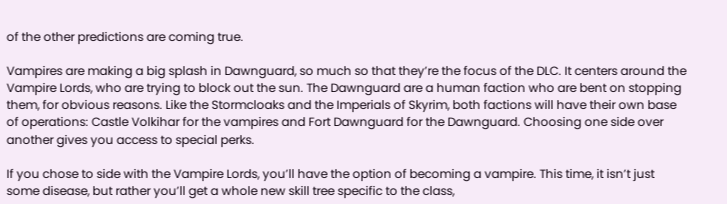of the other predictions are coming true.

Vampires are making a big splash in Dawnguard, so much so that they’re the focus of the DLC. It centers around the Vampire Lords, who are trying to block out the sun. The Dawnguard are a human faction who are bent on stopping them, for obvious reasons. Like the Stormcloaks and the Imperials of Skyrim, both factions will have their own base of operations: Castle Volkihar for the vampires and Fort Dawnguard for the Dawnguard. Choosing one side over another gives you access to special perks.

If you chose to side with the Vampire Lords, you’ll have the option of becoming a vampire. This time, it isn’t just some disease, but rather you’ll get a whole new skill tree specific to the class,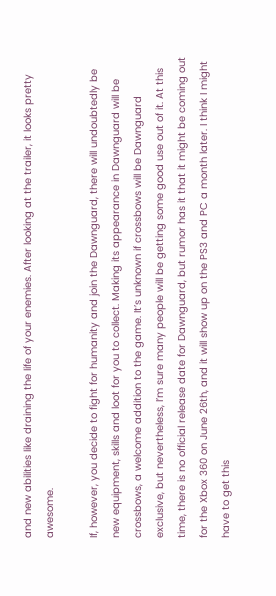and new abilities like draining the life of your enemies. After looking at the trailer, it looks pretty awesome.

If, however, you decide to fight for humanity and join the Dawnguard, there will undoubtedly be new equipment, skills and loot for you to collect. Making its appearance in Dawnguard will be crossbows, a welcome addition to the game. It’s unknown if crossbows will be Dawnguard exclusive, but nevertheless, I’m sure many people will be getting some good use out of it. At this time, there is no official release date for Dawnguard, but rumor has it that it might be coming out for the Xbox 360 on June 26th, and it will show up on the PS3 and PC a month later. I think I might have to get this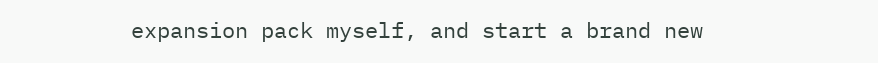expansion pack myself, and start a brand new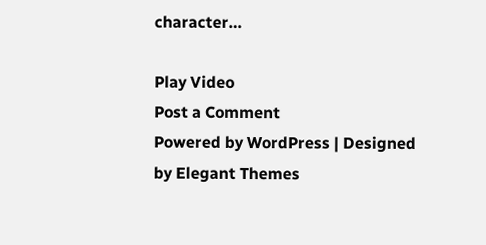character…

Play Video
Post a Comment
Powered by WordPress | Designed by Elegant Themes